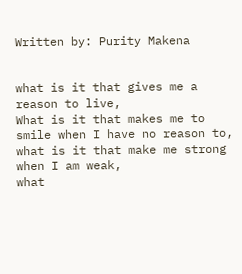Written by: Purity Makena


what is it that gives me a reason to live,
What is it that makes me to smile when I have no reason to,
what is it that make me strong when I am weak,
what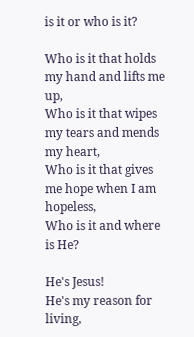is it or who is it?

Who is it that holds my hand and lifts me up,
Who is it that wipes my tears and mends my heart,
Who is it that gives me hope when I am hopeless,
Who is it and where is He?

He's Jesus!
He's my reason for living,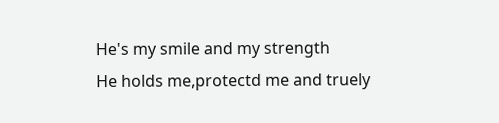He's my smile and my strength
He holds me,protectd me and truely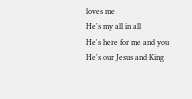loves me
He's my all in all
He's here for me and you
He's our Jesus and King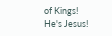of Kings!
He's Jesus!